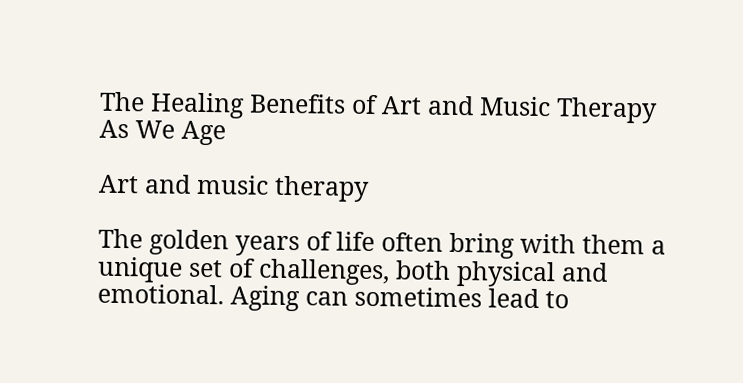The Healing Benefits of Art and Music Therapy As We Age

Art and music therapy

The golden years of life often bring with them a unique set of challenges, both physical and emotional. Aging can sometimes lead to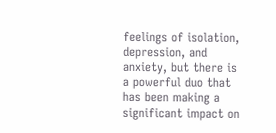feelings of isolation, depression, and anxiety, but there is a powerful duo that has been making a significant impact on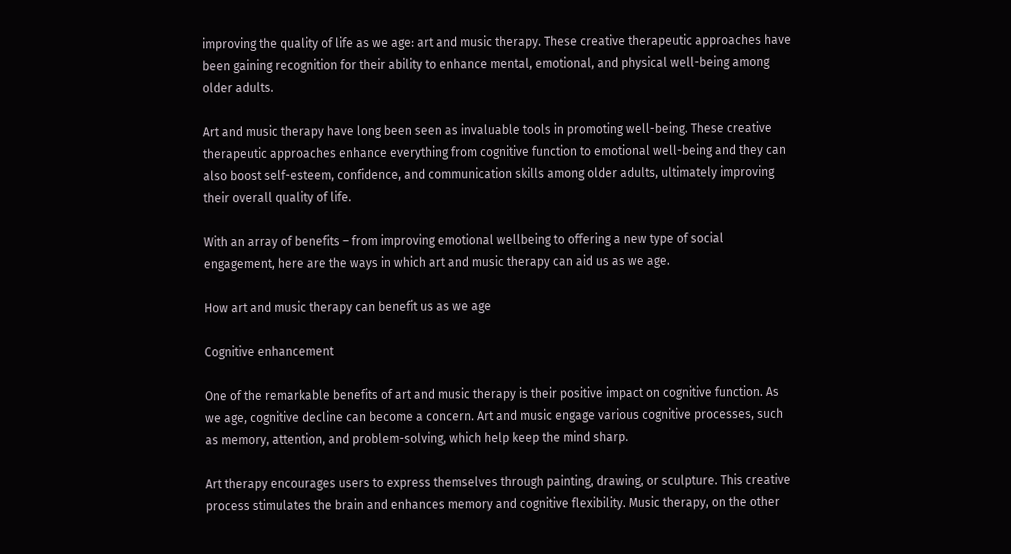improving the quality of life as we age: art and music therapy. These creative therapeutic approaches have been gaining recognition for their ability to enhance mental, emotional, and physical well-being among older adults.

Art and music therapy have long been seen as invaluable tools in promoting well-being. These creative therapeutic approaches enhance everything from cognitive function to emotional well-being and they can also boost self-esteem, confidence, and communication skills among older adults, ultimately improving their overall quality of life.

With an array of benefits – from improving emotional wellbeing to offering a new type of social engagement, here are the ways in which art and music therapy can aid us as we age.

How art and music therapy can benefit us as we age

Cognitive enhancement

One of the remarkable benefits of art and music therapy is their positive impact on cognitive function. As we age, cognitive decline can become a concern. Art and music engage various cognitive processes, such as memory, attention, and problem-solving, which help keep the mind sharp.

Art therapy encourages users to express themselves through painting, drawing, or sculpture. This creative process stimulates the brain and enhances memory and cognitive flexibility. Music therapy, on the other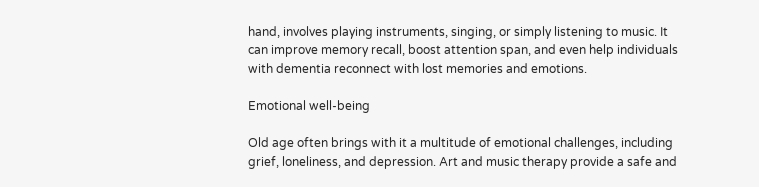hand, involves playing instruments, singing, or simply listening to music. It can improve memory recall, boost attention span, and even help individuals with dementia reconnect with lost memories and emotions.

Emotional well-being

Old age often brings with it a multitude of emotional challenges, including grief, loneliness, and depression. Art and music therapy provide a safe and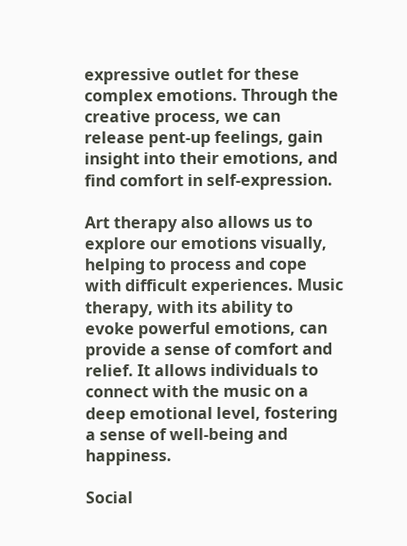expressive outlet for these complex emotions. Through the creative process, we can release pent-up feelings, gain insight into their emotions, and find comfort in self-expression.

Art therapy also allows us to explore our emotions visually, helping to process and cope with difficult experiences. Music therapy, with its ability to evoke powerful emotions, can provide a sense of comfort and relief. It allows individuals to connect with the music on a deep emotional level, fostering a sense of well-being and happiness.

Social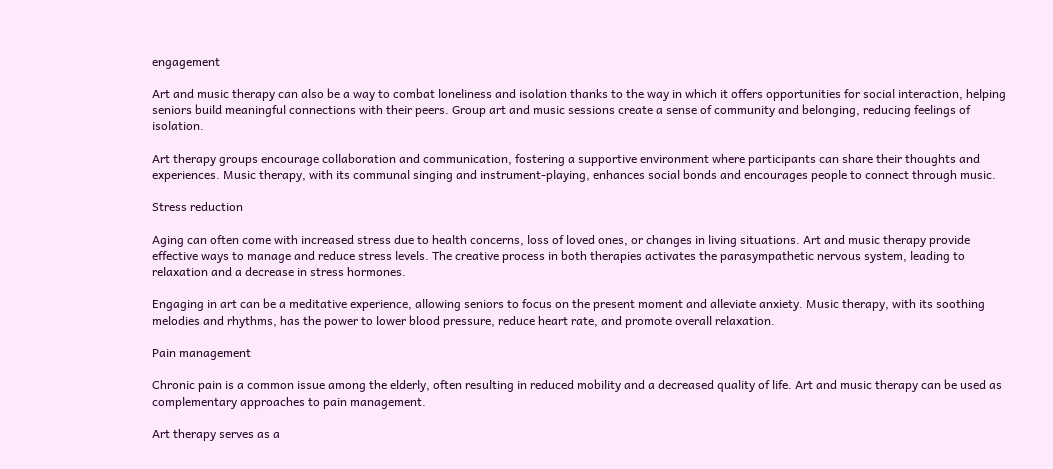engagement

Art and music therapy can also be a way to combat loneliness and isolation thanks to the way in which it offers opportunities for social interaction, helping seniors build meaningful connections with their peers. Group art and music sessions create a sense of community and belonging, reducing feelings of isolation.

Art therapy groups encourage collaboration and communication, fostering a supportive environment where participants can share their thoughts and experiences. Music therapy, with its communal singing and instrument-playing, enhances social bonds and encourages people to connect through music.

Stress reduction

Aging can often come with increased stress due to health concerns, loss of loved ones, or changes in living situations. Art and music therapy provide effective ways to manage and reduce stress levels. The creative process in both therapies activates the parasympathetic nervous system, leading to relaxation and a decrease in stress hormones.

Engaging in art can be a meditative experience, allowing seniors to focus on the present moment and alleviate anxiety. Music therapy, with its soothing melodies and rhythms, has the power to lower blood pressure, reduce heart rate, and promote overall relaxation.

Pain management

Chronic pain is a common issue among the elderly, often resulting in reduced mobility and a decreased quality of life. Art and music therapy can be used as complementary approaches to pain management.

Art therapy serves as a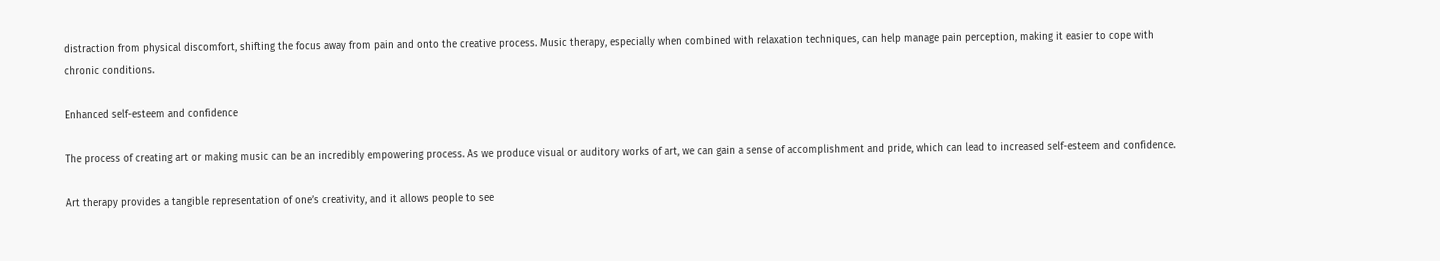distraction from physical discomfort, shifting the focus away from pain and onto the creative process. Music therapy, especially when combined with relaxation techniques, can help manage pain perception, making it easier to cope with chronic conditions.

Enhanced self-esteem and confidence

The process of creating art or making music can be an incredibly empowering process. As we produce visual or auditory works of art, we can gain a sense of accomplishment and pride, which can lead to increased self-esteem and confidence.

Art therapy provides a tangible representation of one’s creativity, and it allows people to see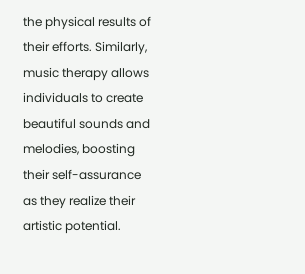the physical results of their efforts. Similarly, music therapy allows individuals to create beautiful sounds and melodies, boosting their self-assurance as they realize their artistic potential.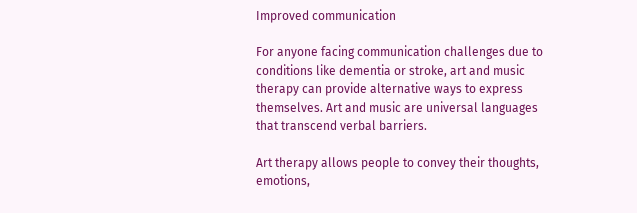Improved communication

For anyone facing communication challenges due to conditions like dementia or stroke, art and music therapy can provide alternative ways to express themselves. Art and music are universal languages that transcend verbal barriers.

Art therapy allows people to convey their thoughts, emotions,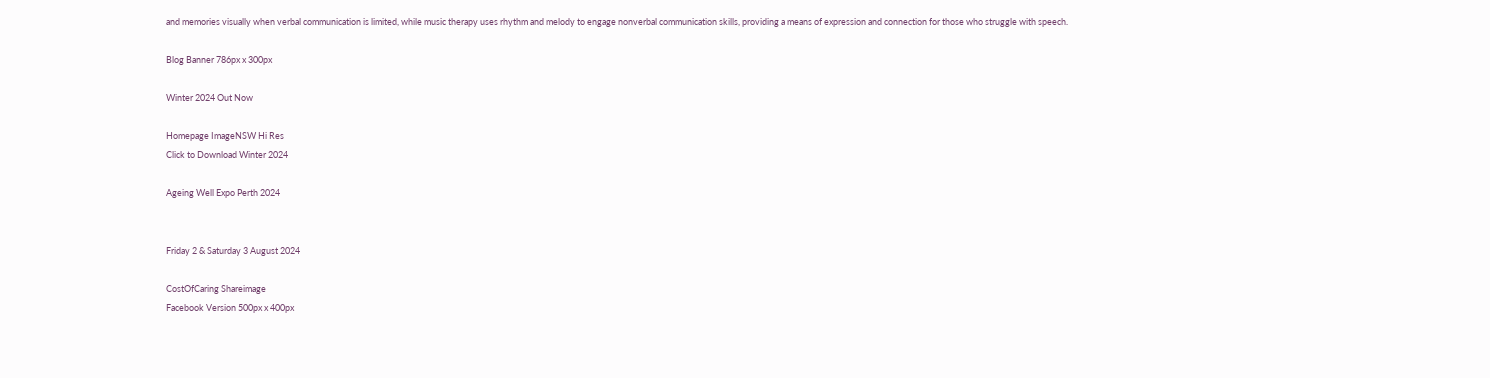and memories visually when verbal communication is limited, while music therapy uses rhythm and melody to engage nonverbal communication skills, providing a means of expression and connection for those who struggle with speech.

Blog Banner 786px x 300px

Winter 2024 Out Now

Homepage ImageNSW Hi Res
Click to Download Winter 2024

Ageing Well Expo Perth 2024


Friday 2 & Saturday 3 August 2024

CostOfCaring Shareimage
Facebook Version 500px x 400px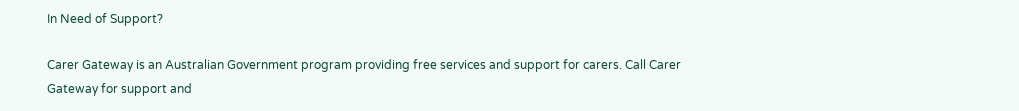In Need of Support?

Carer Gateway is an Australian Government program providing free services and support for carers. Call Carer Gateway for support and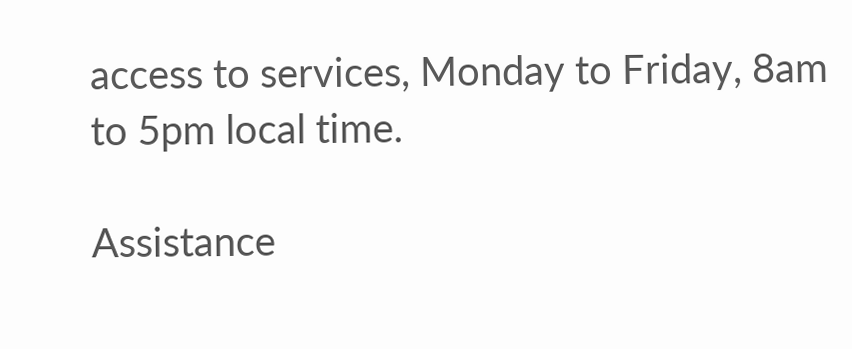access to services, Monday to Friday, 8am to 5pm local time.

Assistance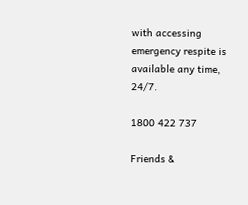with accessing emergency respite is available any time, 24/7.

1800 422 737

Friends &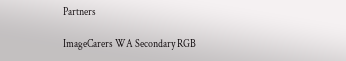Partners

ImageCarers WA Secondary RGB